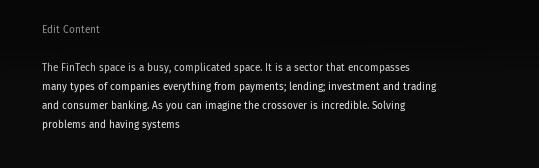Edit Content

The FinTech space is a busy, complicated space. It is a sector that encompasses many types of companies everything from payments; lending; investment and trading and consumer banking. As you can imagine the crossover is incredible. Solving problems and having systems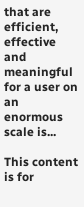that are efficient, effective and meaningful for a user on an enormous scale is...

This content is for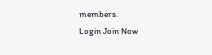members.
Login Join Now